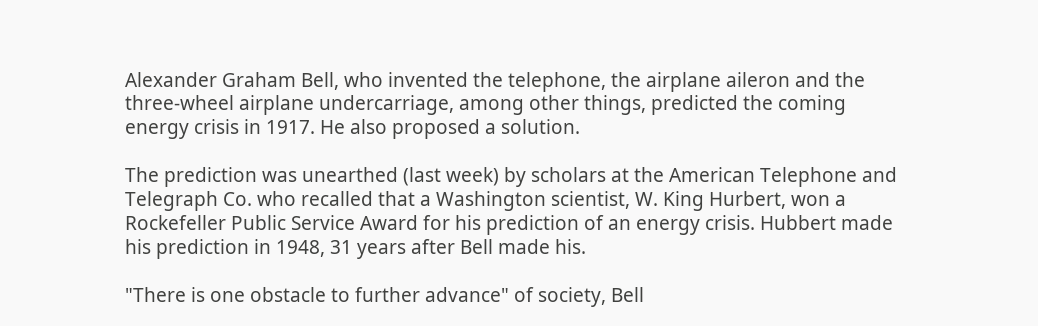Alexander Graham Bell, who invented the telephone, the airplane aileron and the three-wheel airplane undercarriage, among other things, predicted the coming energy crisis in 1917. He also proposed a solution.

The prediction was unearthed (last week) by scholars at the American Telephone and Telegraph Co. who recalled that a Washington scientist, W. King Hurbert, won a Rockefeller Public Service Award for his prediction of an energy crisis. Hubbert made his prediction in 1948, 31 years after Bell made his.

"There is one obstacle to further advance" of society, Bell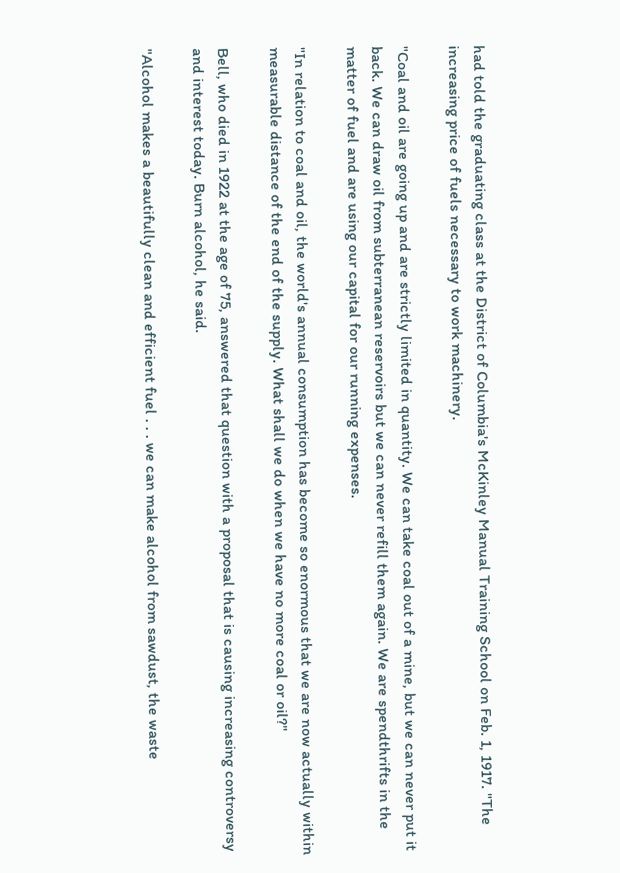had told the graduating class at the District of Columbia's McKinley Manual Training School on Feb. 1, 1917. "The increasing price of fuels necessary to work machinery.

"Coal and oil are going up and are strictly limited in quantity. We can take coal out of a mine, but we can never put it back. We can draw oil from subterranean reservoirs but we can never refill them again. We are spendthrifts in the matter of fuel and are using our capital for our running expenses.

"In relation to coal and oil, the world's annual consumption has become so enormous that we are now actually within measurable distance of the end of the supply. What shall we do when we have no more coal or oil?"

Bell, who died in 1922 at the age of 75, answered that question with a proposal that is causing increasing controversy and interest today. Burn alcohol, he said.

"Alcohol makes a beautifully clean and efficient fuel . . . we can make alcohol from sawdust, the waste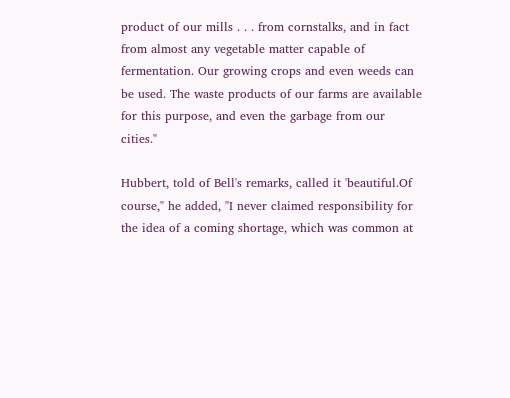product of our mills . . . from cornstalks, and in fact from almost any vegetable matter capable of fermentation. Our growing crops and even weeds can be used. The waste products of our farms are available for this purpose, and even the garbage from our cities."

Hubbert, told of Bell's remarks, called it 'beautiful.Of course," he added, "I never claimed responsibility for the idea of a coming shortage, which was common at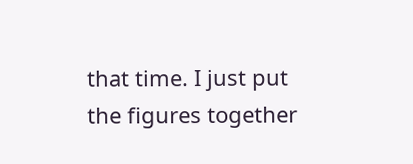that time. I just put the figures together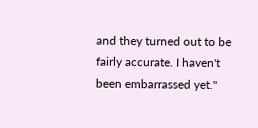and they turned out to be fairly accurate. I haven't been embarrassed yet."